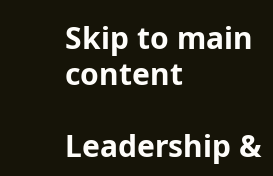Skip to main content

Leadership &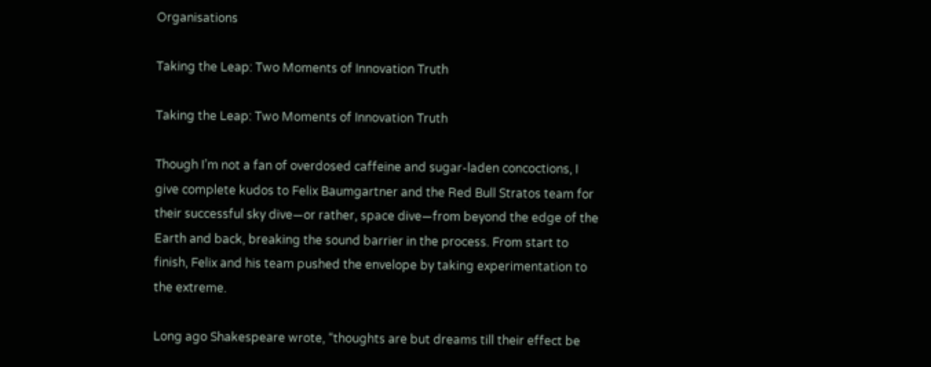Organisations

Taking the Leap: Two Moments of Innovation Truth

Taking the Leap: Two Moments of Innovation Truth

Though I’m not a fan of overdosed caffeine and sugar-laden concoctions, I give complete kudos to Felix Baumgartner and the Red Bull Stratos team for their successful sky dive—or rather, space dive—from beyond the edge of the Earth and back, breaking the sound barrier in the process. From start to finish, Felix and his team pushed the envelope by taking experimentation to the extreme.

Long ago Shakespeare wrote, “thoughts are but dreams till their effect be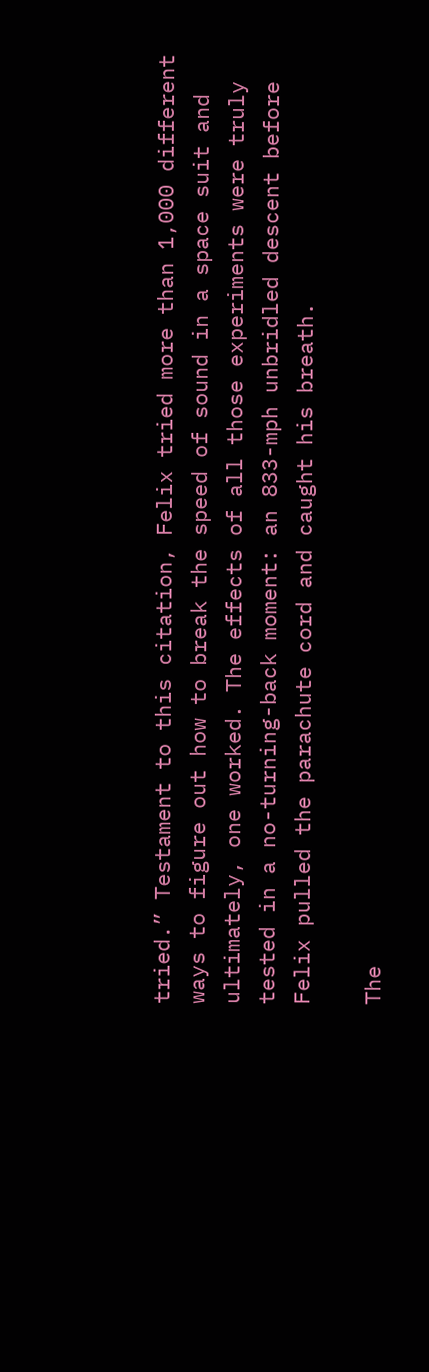tried.” Testament to this citation, Felix tried more than 1,000 different ways to figure out how to break the speed of sound in a space suit and ultimately, one worked. The effects of all those experiments were truly tested in a no-turning-back moment: an 833-mph unbridled descent before Felix pulled the parachute cord and caught his breath.

The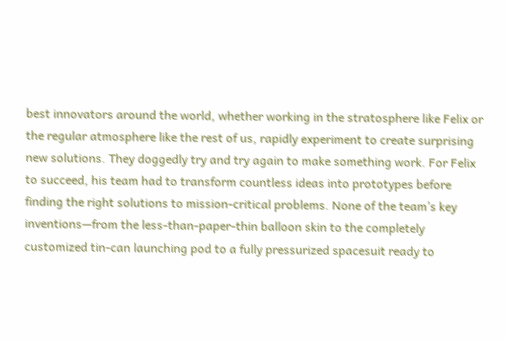best innovators around the world, whether working in the stratosphere like Felix or the regular atmosphere like the rest of us, rapidly experiment to create surprising new solutions. They doggedly try and try again to make something work. For Felix to succeed, his team had to transform countless ideas into prototypes before finding the right solutions to mission-critical problems. None of the team’s key inventions—from the less-than-paper-thin balloon skin to the completely customized tin-can launching pod to a fully pressurized spacesuit ready to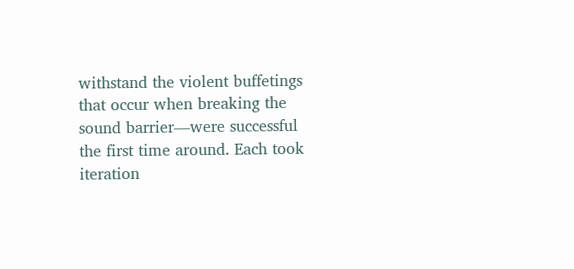withstand the violent buffetings that occur when breaking the sound barrier—were successful the first time around. Each took iteration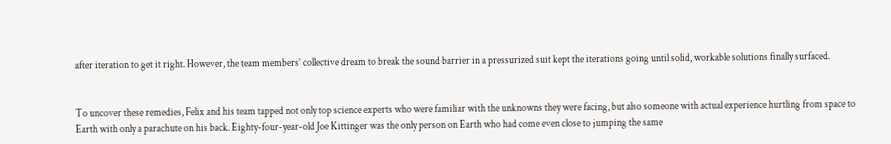after iteration to get it right. However, the team members’ collective dream to break the sound barrier in a pressurized suit kept the iterations going until solid, workable solutions finally surfaced.


To uncover these remedies, Felix and his team tapped not only top science experts who were familiar with the unknowns they were facing, but also someone with actual experience hurtling from space to Earth with only a parachute on his back. Eighty-four-year-old Joe Kittinger was the only person on Earth who had come even close to jumping the same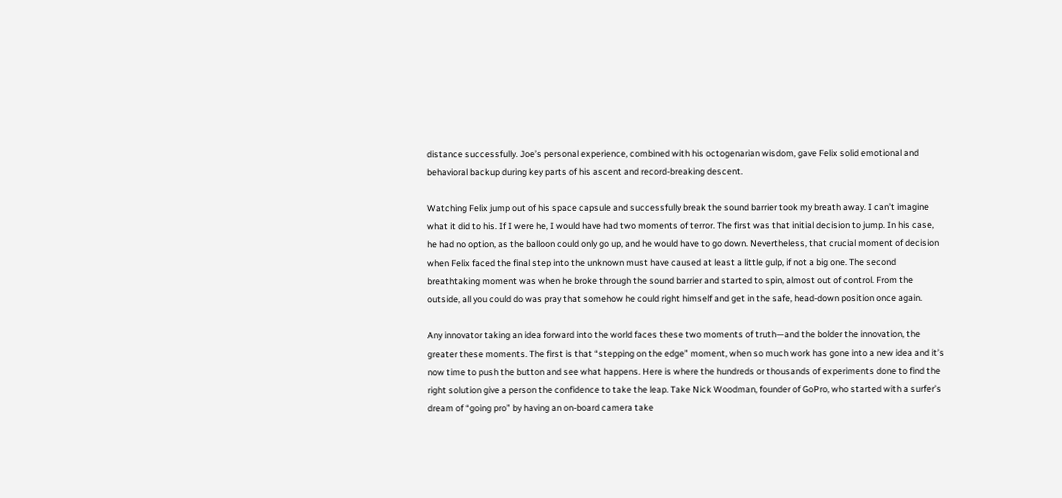distance successfully. Joe’s personal experience, combined with his octogenarian wisdom, gave Felix solid emotional and behavioral backup during key parts of his ascent and record-breaking descent.

Watching Felix jump out of his space capsule and successfully break the sound barrier took my breath away. I can’t imagine what it did to his. If I were he, I would have had two moments of terror. The first was that initial decision to jump. In his case, he had no option, as the balloon could only go up, and he would have to go down. Nevertheless, that crucial moment of decision when Felix faced the final step into the unknown must have caused at least a little gulp, if not a big one. The second breathtaking moment was when he broke through the sound barrier and started to spin, almost out of control. From the outside, all you could do was pray that somehow he could right himself and get in the safe, head-down position once again.

Any innovator taking an idea forward into the world faces these two moments of truth—and the bolder the innovation, the greater these moments. The first is that “stepping on the edge” moment, when so much work has gone into a new idea and it’s now time to push the button and see what happens. Here is where the hundreds or thousands of experiments done to find the right solution give a person the confidence to take the leap. Take Nick Woodman, founder of GoPro, who started with a surfer’s dream of “going pro” by having an on-board camera take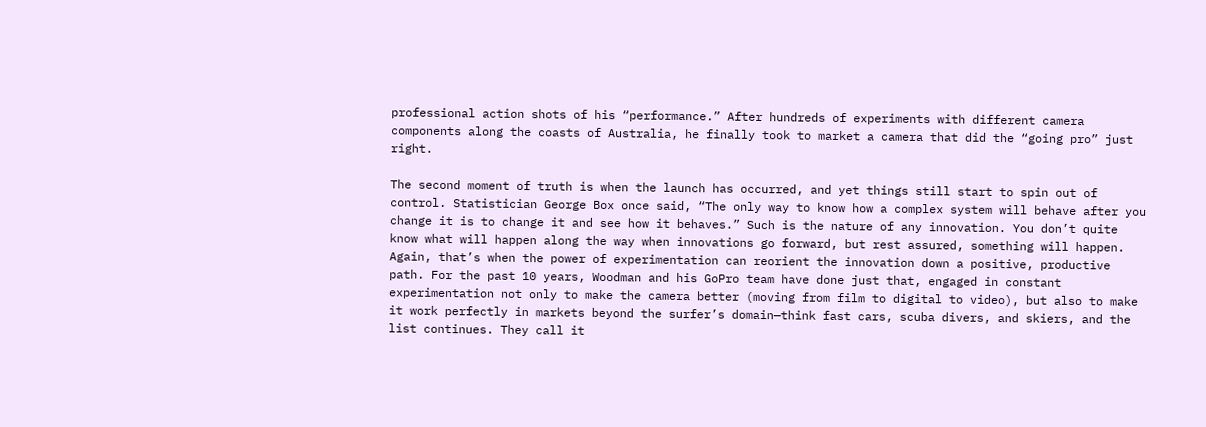professional action shots of his “performance.” After hundreds of experiments with different camera components along the coasts of Australia, he finally took to market a camera that did the “going pro” just right.

The second moment of truth is when the launch has occurred, and yet things still start to spin out of control. Statistician George Box once said, “The only way to know how a complex system will behave after you change it is to change it and see how it behaves.” Such is the nature of any innovation. You don’t quite know what will happen along the way when innovations go forward, but rest assured, something will happen. Again, that’s when the power of experimentation can reorient the innovation down a positive, productive path. For the past 10 years, Woodman and his GoPro team have done just that, engaged in constant experimentation not only to make the camera better (moving from film to digital to video), but also to make it work perfectly in markets beyond the surfer’s domain—think fast cars, scuba divers, and skiers, and the list continues. They call it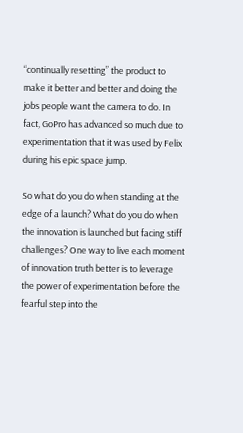“continually resetting” the product to make it better and better and doing the jobs people want the camera to do. In fact, GoPro has advanced so much due to experimentation that it was used by Felix during his epic space jump.

So what do you do when standing at the edge of a launch? What do you do when the innovation is launched but facing stiff challenges? One way to live each moment of innovation truth better is to leverage the power of experimentation before the fearful step into the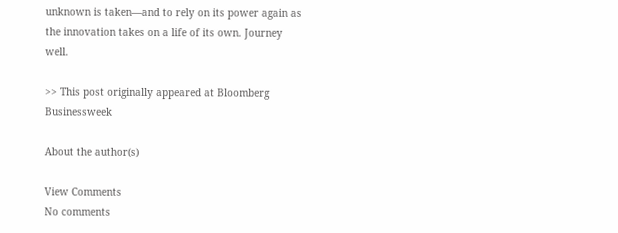unknown is taken—and to rely on its power again as the innovation takes on a life of its own. Journey well.

>> This post originally appeared at Bloomberg Businessweek

About the author(s)

View Comments
No comments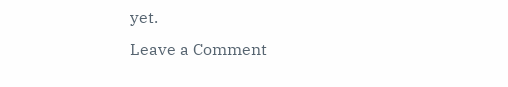yet.
Leave a Comment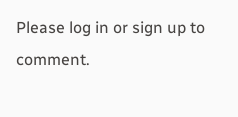Please log in or sign up to comment.